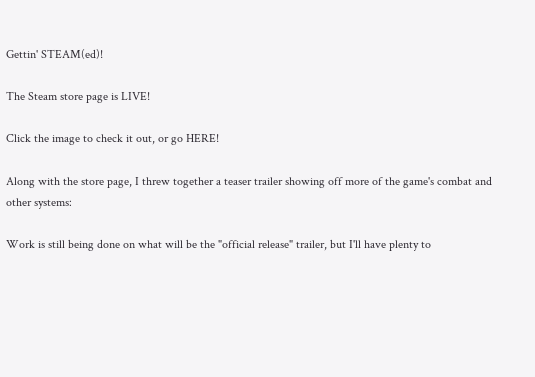Gettin' STEAM(ed)!

The Steam store page is LIVE!

Click the image to check it out, or go HERE!

Along with the store page, I threw together a teaser trailer showing off more of the game's combat and other systems:

Work is still being done on what will be the "official release" trailer, but I'll have plenty to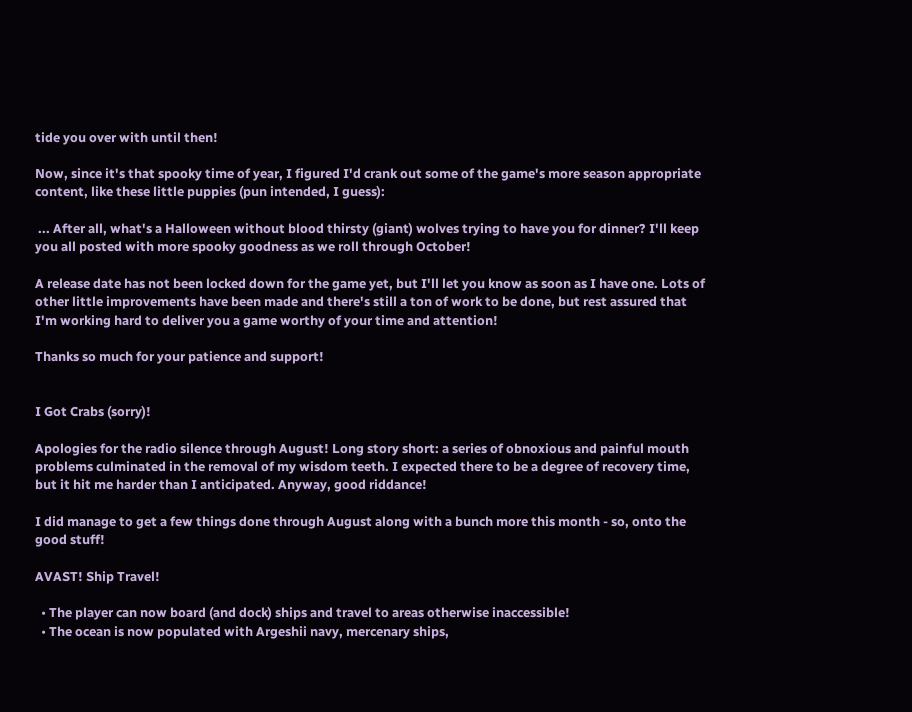tide you over with until then!

Now, since it's that spooky time of year, I figured I'd crank out some of the game's more season appropriate content, like these little puppies (pun intended, I guess):

 ... After all, what's a Halloween without blood thirsty (giant) wolves trying to have you for dinner? I'll keep you all posted with more spooky goodness as we roll through October!

A release date has not been locked down for the game yet, but I'll let you know as soon as I have one. Lots of other little improvements have been made and there's still a ton of work to be done, but rest assured that I'm working hard to deliver you a game worthy of your time and attention!

Thanks so much for your patience and support!


I Got Crabs (sorry)!

Apologies for the radio silence through August! Long story short: a series of obnoxious and painful mouth problems culminated in the removal of my wisdom teeth. I expected there to be a degree of recovery time, but it hit me harder than I anticipated. Anyway, good riddance!

I did manage to get a few things done through August along with a bunch more this month - so, onto the good stuff!

AVAST! Ship Travel!

  • The player can now board (and dock) ships and travel to areas otherwise inaccessible!
  • The ocean is now populated with Argeshii navy, mercenary ships,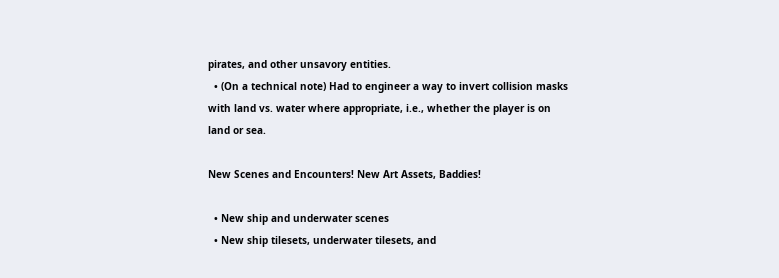pirates, and other unsavory entities.
  • (On a technical note) Had to engineer a way to invert collision masks with land vs. water where appropriate, i.e., whether the player is on land or sea.

New Scenes and Encounters! New Art Assets, Baddies!

  • New ship and underwater scenes
  • New ship tilesets, underwater tilesets, and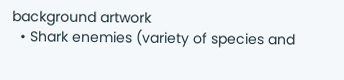background artwork
  • Shark enemies (variety of species and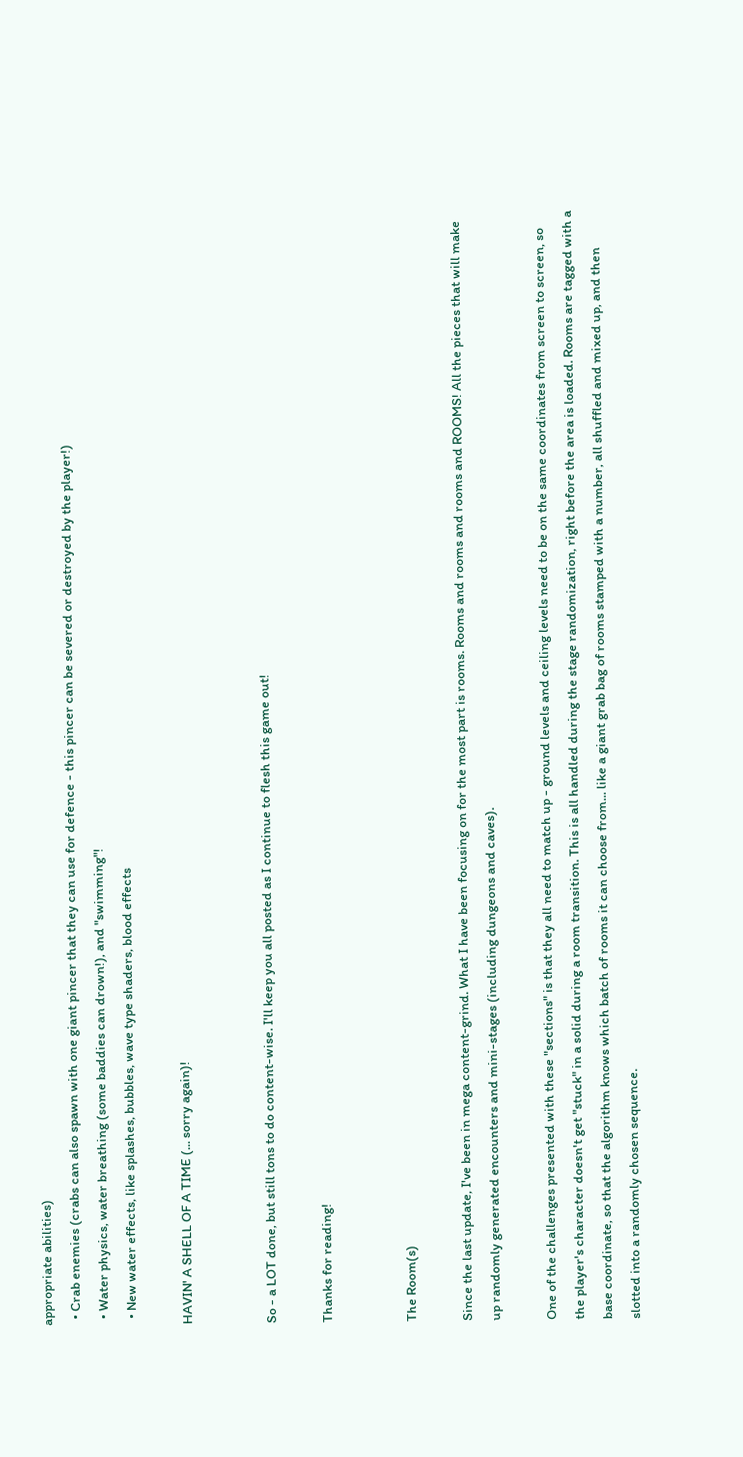appropriate abilities)
  • Crab enemies (crabs can also spawn with one giant pincer that they can use for defence - this pincer can be severed or destroyed by the player!)
  • Water physics, water breathing (some baddies can drown!), and "swimming"!
  • New water effects, like splashes, bubbles, wave type shaders, blood effects

HAVIN' A SHELL OF A TIME (... sorry again)!


So - a LOT done, but still tons to do content-wise. I'll keep you all posted as I continue to flesh this game out!

Thanks for reading!


The Room(s)

Since the last update, I've been in mega content-grind. What I have been focusing on for the most part is rooms. Rooms and rooms and rooms and ROOMS! All the pieces that will make up randomly generated encounters and mini-stages (including dungeons and caves).

One of the challenges presented with these "sections" is that they all need to match up - ground levels and ceiling levels need to be on the same coordinates from screen to screen, so the player's character doesn't get "stuck" in a solid during a room transition. This is all handled during the stage randomization, right before the area is loaded. Rooms are tagged with a base coordinate, so that the algorithm knows which batch of rooms it can choose from... like a giant grab bag of rooms stamped with a number, all shuffled and mixed up, and then slotted into a randomly chosen sequence.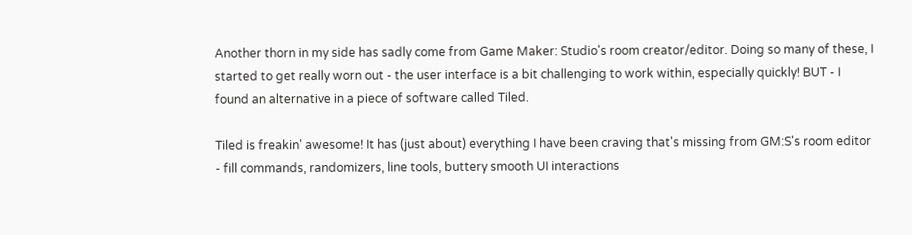Another thorn in my side has sadly come from Game Maker: Studio's room creator/editor. Doing so many of these, I started to get really worn out - the user interface is a bit challenging to work within, especially quickly! BUT - I found an alternative in a piece of software called Tiled.

Tiled is freakin' awesome! It has (just about) everything I have been craving that's missing from GM:S's room editor - fill commands, randomizers, line tools, buttery smooth UI interactions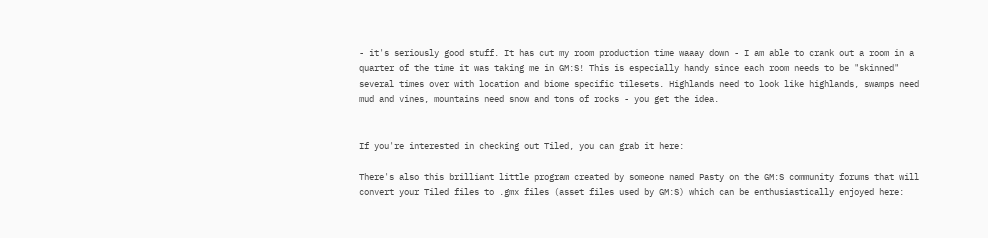- it's seriously good stuff. It has cut my room production time waaay down - I am able to crank out a room in a quarter of the time it was taking me in GM:S! This is especially handy since each room needs to be "skinned" several times over with location and biome specific tilesets. Highlands need to look like highlands, swamps need mud and vines, mountains need snow and tons of rocks - you get the idea.


If you're interested in checking out Tiled, you can grab it here:

There's also this brilliant little program created by someone named Pasty on the GM:S community forums that will convert your Tiled files to .gmx files (asset files used by GM:S) which can be enthusiastically enjoyed here: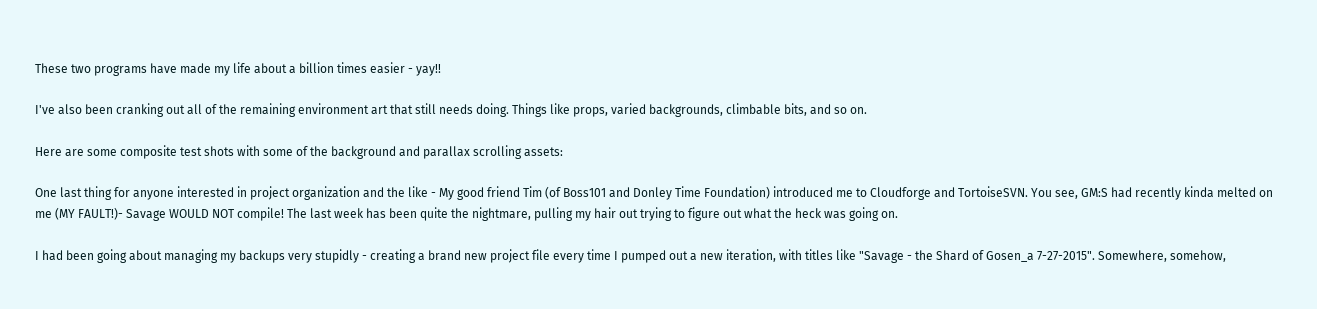These two programs have made my life about a billion times easier - yay!!

I've also been cranking out all of the remaining environment art that still needs doing. Things like props, varied backgrounds, climbable bits, and so on.

Here are some composite test shots with some of the background and parallax scrolling assets:

One last thing for anyone interested in project organization and the like - My good friend Tim (of Boss101 and Donley Time Foundation) introduced me to Cloudforge and TortoiseSVN. You see, GM:S had recently kinda melted on me (MY FAULT!)- Savage WOULD NOT compile! The last week has been quite the nightmare, pulling my hair out trying to figure out what the heck was going on.

I had been going about managing my backups very stupidly - creating a brand new project file every time I pumped out a new iteration, with titles like "Savage - the Shard of Gosen_a 7-27-2015". Somewhere, somehow,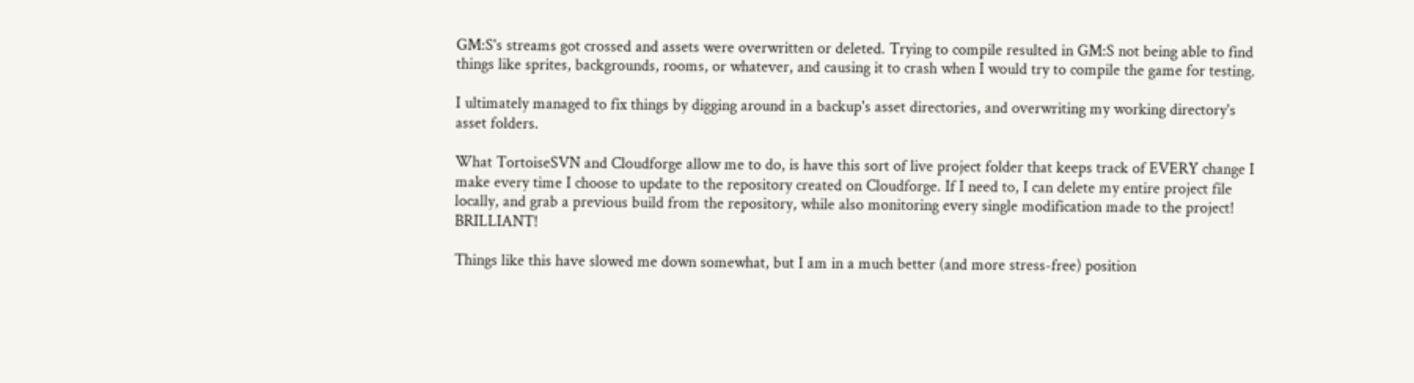GM:S's streams got crossed and assets were overwritten or deleted. Trying to compile resulted in GM:S not being able to find things like sprites, backgrounds, rooms, or whatever, and causing it to crash when I would try to compile the game for testing.

I ultimately managed to fix things by digging around in a backup's asset directories, and overwriting my working directory's asset folders.

What TortoiseSVN and Cloudforge allow me to do, is have this sort of live project folder that keeps track of EVERY change I make every time I choose to update to the repository created on Cloudforge. If I need to, I can delete my entire project file locally, and grab a previous build from the repository, while also monitoring every single modification made to the project! BRILLIANT!

Things like this have slowed me down somewhat, but I am in a much better (and more stress-free) position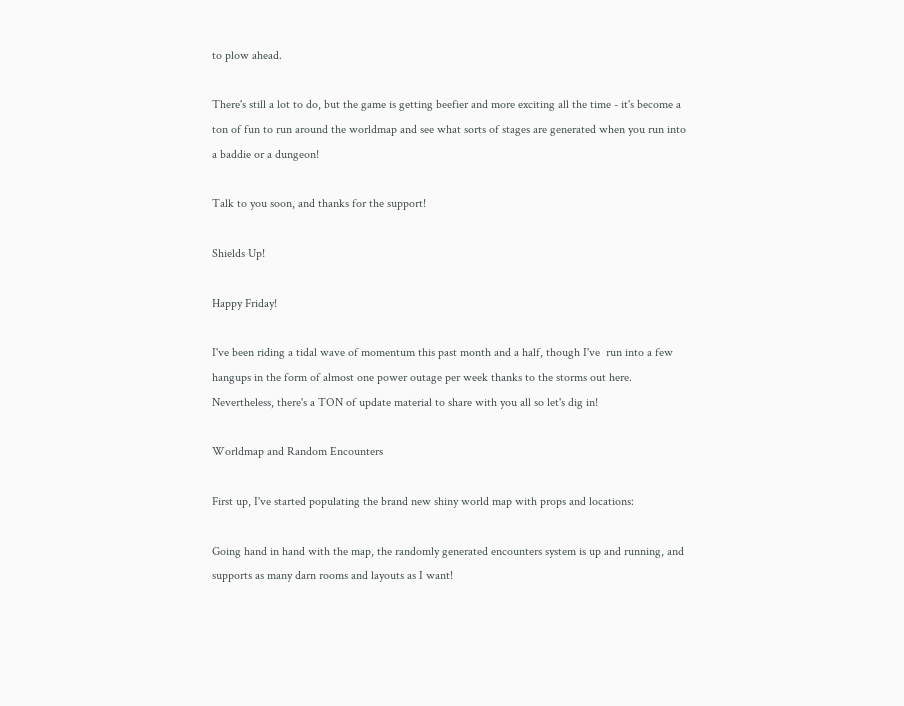to plow ahead.

There's still a lot to do, but the game is getting beefier and more exciting all the time - it's become a ton of fun to run around the worldmap and see what sorts of stages are generated when you run into a baddie or a dungeon!

Talk to you soon, and thanks for the support!

Shields Up!

Happy Friday!

I've been riding a tidal wave of momentum this past month and a half, though I've  run into a few hangups in the form of almost one power outage per week thanks to the storms out here. Nevertheless, there's a TON of update material to share with you all so let's dig in!

Worldmap and Random Encounters

First up, I've started populating the brand new shiny world map with props and locations:

Going hand in hand with the map, the randomly generated encounters system is up and running, and supports as many darn rooms and layouts as I want!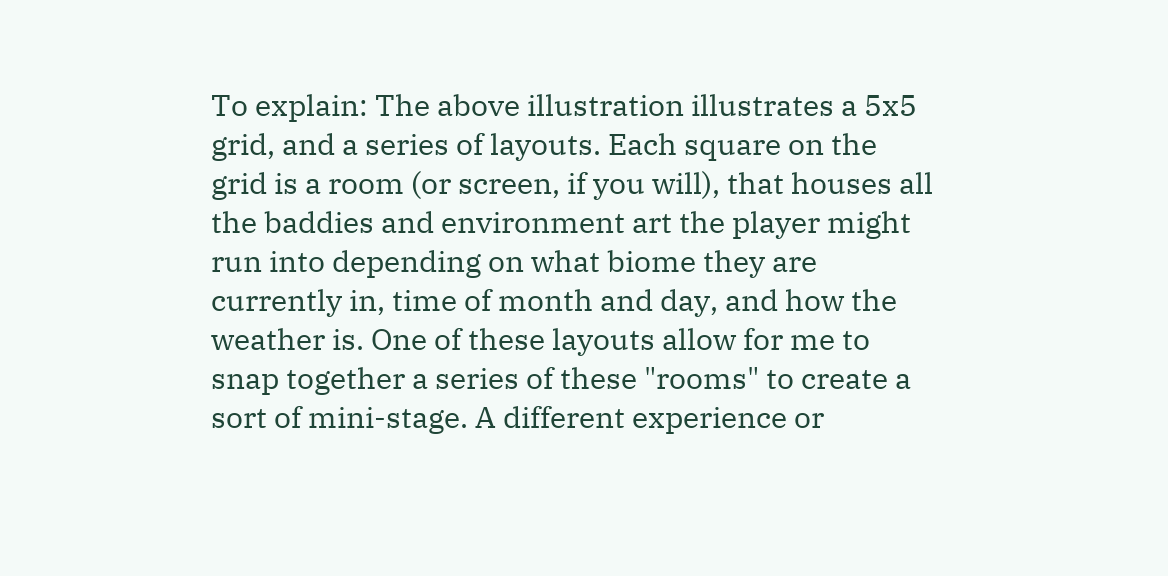To explain: The above illustration illustrates a 5x5 grid, and a series of layouts. Each square on the grid is a room (or screen, if you will), that houses all the baddies and environment art the player might run into depending on what biome they are currently in, time of month and day, and how the weather is. One of these layouts allow for me to snap together a series of these "rooms" to create a sort of mini-stage. A different experience or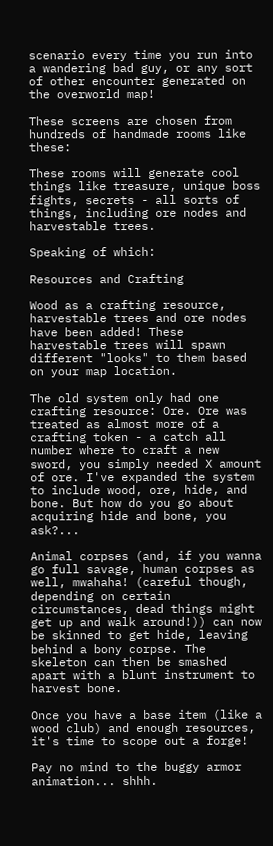scenario every time you run into a wandering bad guy, or any sort of other encounter generated on the overworld map!

These screens are chosen from hundreds of handmade rooms like these:

These rooms will generate cool things like treasure, unique boss fights, secrets - all sorts of things, including ore nodes and harvestable trees.

Speaking of which:

Resources and Crafting

Wood as a crafting resource, harvestable trees and ore nodes have been added! These harvestable trees will spawn different "looks" to them based on your map location.

The old system only had one crafting resource: Ore. Ore was treated as almost more of a crafting token - a catch all number where to craft a new sword, you simply needed X amount of ore. I've expanded the system to include wood, ore, hide, and bone. But how do you go about acquiring hide and bone, you ask?...

Animal corpses (and, if you wanna go full savage, human corpses as well, mwahaha! (careful though, depending on certain circumstances, dead things might get up and walk around!)) can now be skinned to get hide, leaving behind a bony corpse. The skeleton can then be smashed apart with a blunt instrument to harvest bone.

Once you have a base item (like a wood club) and enough resources, it's time to scope out a forge!

Pay no mind to the buggy armor animation... shhh.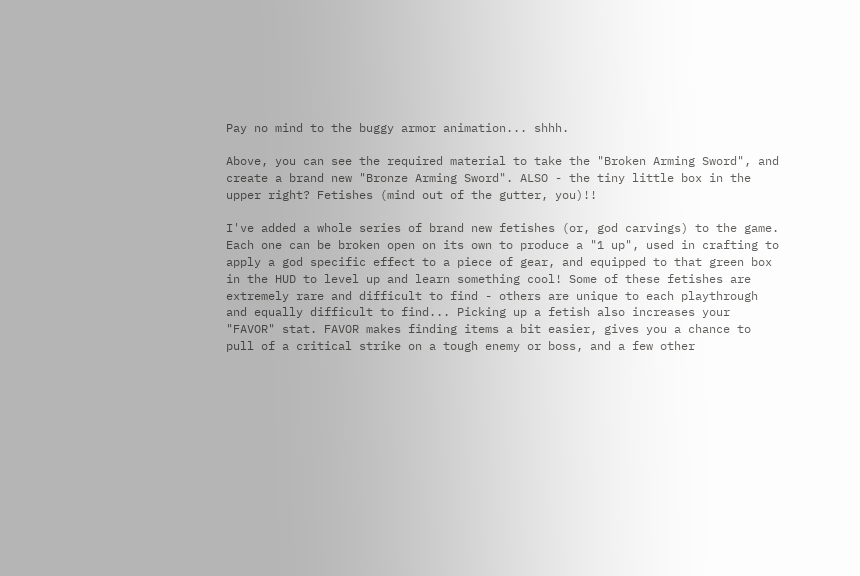Pay no mind to the buggy armor animation... shhh.

Above, you can see the required material to take the "Broken Arming Sword", and create a brand new "Bronze Arming Sword". ALSO - the tiny little box in the upper right? Fetishes (mind out of the gutter, you)!!

I've added a whole series of brand new fetishes (or, god carvings) to the game. Each one can be broken open on its own to produce a "1 up", used in crafting to apply a god specific effect to a piece of gear, and equipped to that green box in the HUD to level up and learn something cool! Some of these fetishes are extremely rare and difficult to find - others are unique to each playthrough and equally difficult to find... Picking up a fetish also increases your "FAVOR" stat. FAVOR makes finding items a bit easier, gives you a chance to pull of a critical strike on a tough enemy or boss, and a few other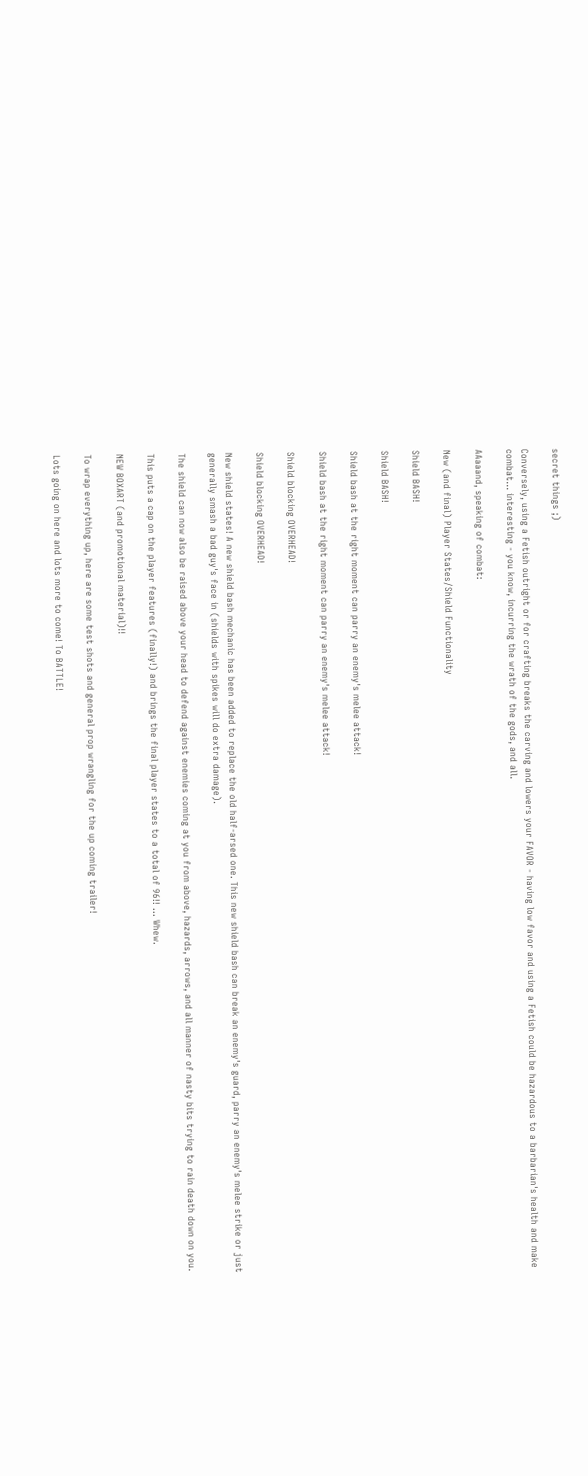secret things ;)

Conversely, using a Fetish outright or for crafting breaks the carving and lowers your FAVOR - having low favor and using a Fetish could be hazardous to a barbarian's health and make combat... interesting - you know, incurring the wrath of the gods, and all.

AAaaand, speaking of combat:

New (and final) Player States/Shield Functionality

Shield BASH!

Shield BASH!

Shield bash at the right moment can parry an enemy's melee attack!

Shield bash at the right moment can parry an enemy's melee attack!

Shield blocking OVERHEAD!

Shield blocking OVERHEAD!

New shield states! A new shield bash mechanic has been added to replace the old half-arsed one. This new shield bash can break an enemy's guard, parry an enemy's melee strike or just generally smash a bad guy's face in (shields with spikes will do extra damage).

The shield can now also be raised above your head to defend against enemies coming at you from above, hazards, arrows, and all manner of nasty bits trying to rain death down on you.

This puts a cap on the player features (finally!) and brings the final player states to a total of 96!! ... Whew.

NEW BOXART (and promotional material)!!

To wrap everything up, here are some test shots and general prop wrangling for the up coming trailer!

Lots going on here and lots more to come! To BATTLE!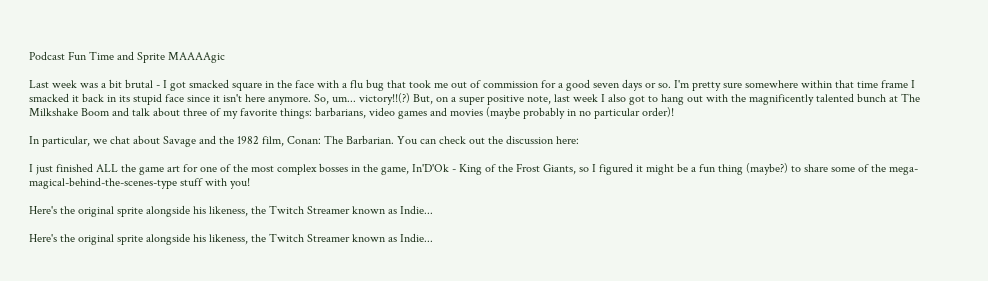Podcast Fun Time and Sprite MAAAAgic

Last week was a bit brutal - I got smacked square in the face with a flu bug that took me out of commission for a good seven days or so. I'm pretty sure somewhere within that time frame I smacked it back in its stupid face since it isn't here anymore. So, um... victory!!(?) But, on a super positive note, last week I also got to hang out with the magnificently talented bunch at The Milkshake Boom and talk about three of my favorite things: barbarians, video games and movies (maybe probably in no particular order)!

In particular, we chat about Savage and the 1982 film, Conan: The Barbarian. You can check out the discussion here:

I just finished ALL the game art for one of the most complex bosses in the game, In'D'Ok - King of the Frost Giants, so I figured it might be a fun thing (maybe?) to share some of the mega-magical-behind-the-scenes-type stuff with you!

Here's the original sprite alongside his likeness, the Twitch Streamer known as Indie...

Here's the original sprite alongside his likeness, the Twitch Streamer known as Indie...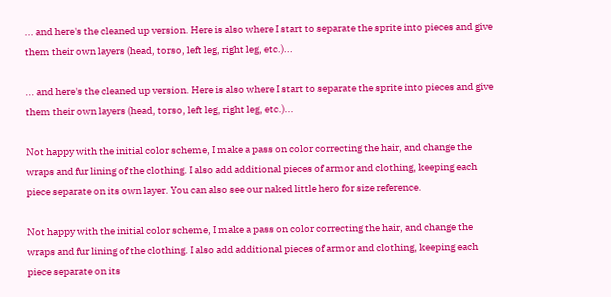... and here's the cleaned up version. Here is also where I start to separate the sprite into pieces and give them their own layers (head, torso, left leg, right leg, etc.)...

... and here's the cleaned up version. Here is also where I start to separate the sprite into pieces and give them their own layers (head, torso, left leg, right leg, etc.)...

Not happy with the initial color scheme, I make a pass on color correcting the hair, and change the wraps and fur lining of the clothing. I also add additional pieces of armor and clothing, keeping each piece separate on its own layer. You can also see our naked little hero for size reference.

Not happy with the initial color scheme, I make a pass on color correcting the hair, and change the wraps and fur lining of the clothing. I also add additional pieces of armor and clothing, keeping each piece separate on its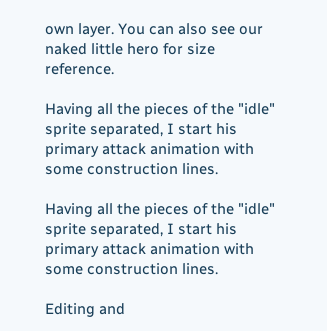own layer. You can also see our naked little hero for size reference.

Having all the pieces of the "idle" sprite separated, I start his primary attack animation with some construction lines.

Having all the pieces of the "idle" sprite separated, I start his primary attack animation with some construction lines.

Editing and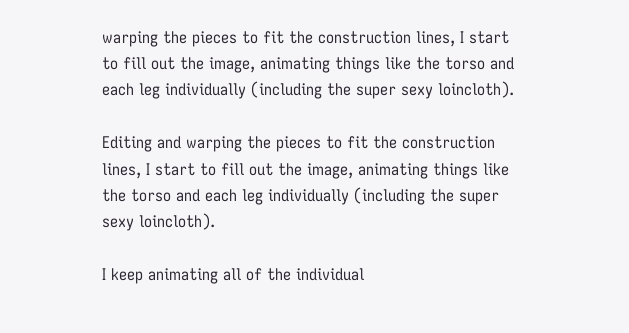warping the pieces to fit the construction lines, I start to fill out the image, animating things like the torso and each leg individually (including the super sexy loincloth).

Editing and warping the pieces to fit the construction lines, I start to fill out the image, animating things like the torso and each leg individually (including the super sexy loincloth).

I keep animating all of the individual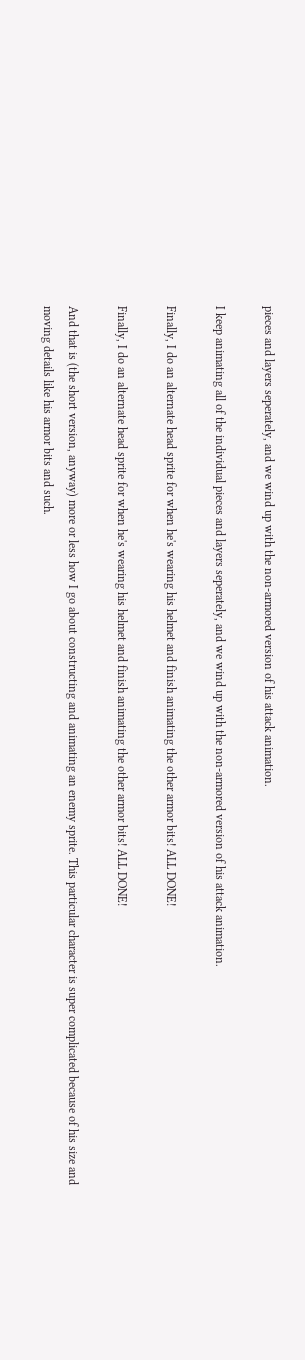pieces and layers seperately, and we wind up with the non-armored version of his attack animation.

I keep animating all of the individual pieces and layers seperately, and we wind up with the non-armored version of his attack animation.

Finally, I do an alternate head sprite for when he's wearing his helmet and finish animating the other armor bits! ALL DONE!

Finally, I do an alternate head sprite for when he's wearing his helmet and finish animating the other armor bits! ALL DONE!

And that is (the short version, anyway) more or less how I go about constructing and animating an enemy sprite. This particular character is super complicated because of his size and moving details like his armor bits and such.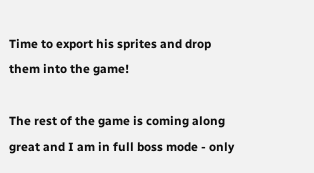Time to export his sprites and drop them into the game!

The rest of the game is coming along great and I am in full boss mode - only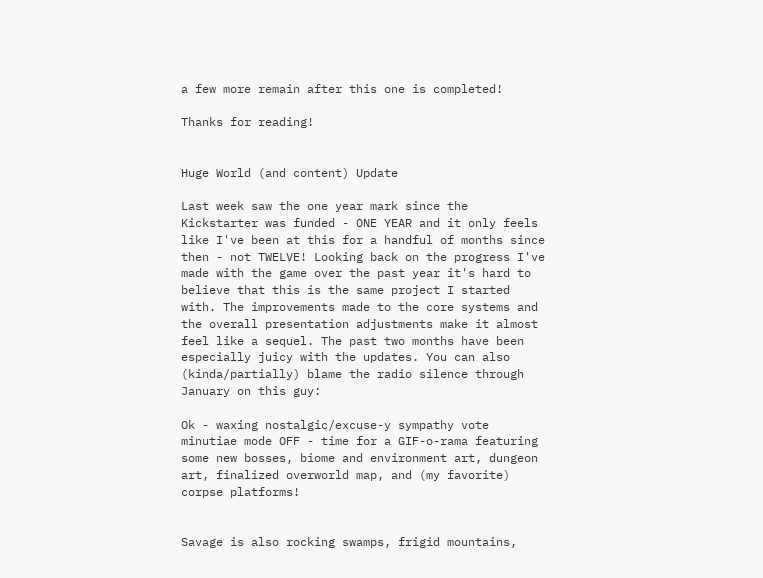a few more remain after this one is completed!

Thanks for reading!


Huge World (and content) Update

Last week saw the one year mark since the Kickstarter was funded - ONE YEAR and it only feels like I've been at this for a handful of months since then - not TWELVE! Looking back on the progress I've made with the game over the past year it's hard to believe that this is the same project I started with. The improvements made to the core systems and the overall presentation adjustments make it almost feel like a sequel. The past two months have been especially juicy with the updates. You can also (kinda/partially) blame the radio silence through January on this guy:

Ok - waxing nostalgic/excuse-y sympathy vote minutiae mode OFF - time for a GIF-o-rama featuring some new bosses, biome and environment art, dungeon art, finalized overworld map, and (my favorite) corpse platforms!


Savage is also rocking swamps, frigid mountains,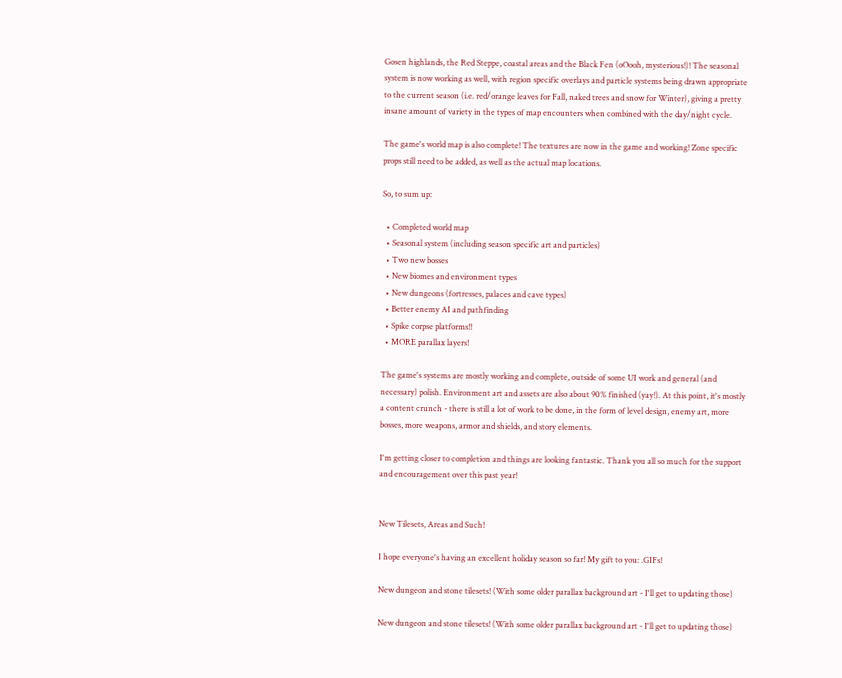Gosen highlands, the Red Steppe, coastal areas and the Black Fen (oOooh, mysterious!)! The seasonal system is now working as well, with region specific overlays and particle systems being drawn appropriate to the current season (i.e. red/orange leaves for Fall, naked trees and snow for Winter), giving a pretty insane amount of variety in the types of map encounters when combined with the day/night cycle.

The game's world map is also complete! The textures are now in the game and working! Zone specific props still need to be added, as well as the actual map locations.

So, to sum up:

  • Completed world map
  • Seasonal system (including season specific art and particles)
  • Two new bosses
  • New biomes and environment types
  • New dungeons (fortresses, palaces and cave types)
  • Better enemy AI and pathfinding
  • Spike corpse platforms!!
  • MORE parallax layers!

The game's systems are mostly working and complete, outside of some UI work and general (and necessary) polish. Environment art and assets are also about 90% finished (yay!). At this point, it's mostly a content crunch - there is still a lot of work to be done, in the form of level design, enemy art, more bosses, more weapons, armor and shields, and story elements.

I'm getting closer to completion and things are looking fantastic. Thank you all so much for the support and encouragement over this past year!


New Tilesets, Areas and Such!

I hope everyone's having an excellent holiday season so far! My gift to you: .GIFs!

New dungeon and stone tilesets! (With some older parallax background art - I'll get to updating those)

New dungeon and stone tilesets! (With some older parallax background art - I'll get to updating those)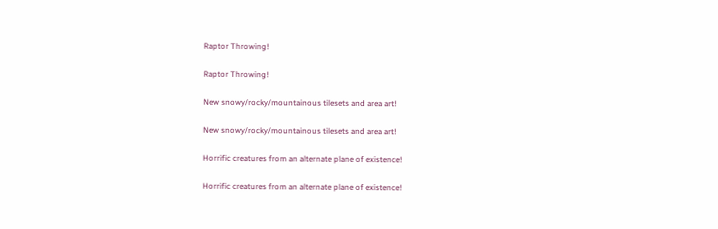Raptor Throwing!

Raptor Throwing!

New snowy/rocky/mountainous tilesets and area art!

New snowy/rocky/mountainous tilesets and area art!

Horrific creatures from an alternate plane of existence!

Horrific creatures from an alternate plane of existence!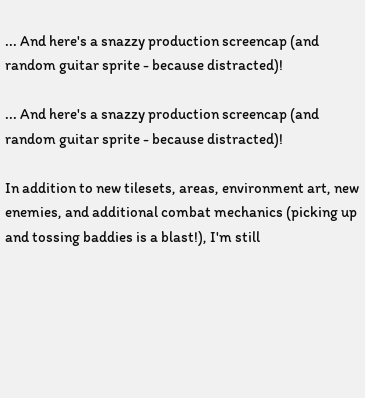... And here's a snazzy production screencap (and random guitar sprite - because distracted)!

... And here's a snazzy production screencap (and random guitar sprite - because distracted)!

In addition to new tilesets, areas, environment art, new enemies, and additional combat mechanics (picking up and tossing baddies is a blast!), I'm still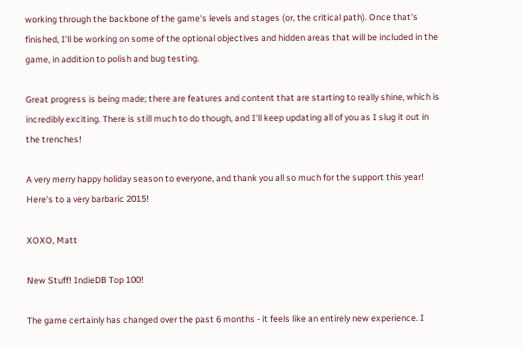working through the backbone of the game's levels and stages (or, the critical path). Once that's finished, I'll be working on some of the optional objectives and hidden areas that will be included in the game, in addition to polish and bug testing.

Great progress is being made; there are features and content that are starting to really shine, which is incredibly exciting. There is still much to do though, and I'll keep updating all of you as I slug it out in the trenches!

A very merry happy holiday season to everyone, and thank you all so much for the support this year! Here's to a very barbaric 2015!

XOXO, Matt

New Stuff! IndieDB Top 100!

The game certainly has changed over the past 6 months - it feels like an entirely new experience. I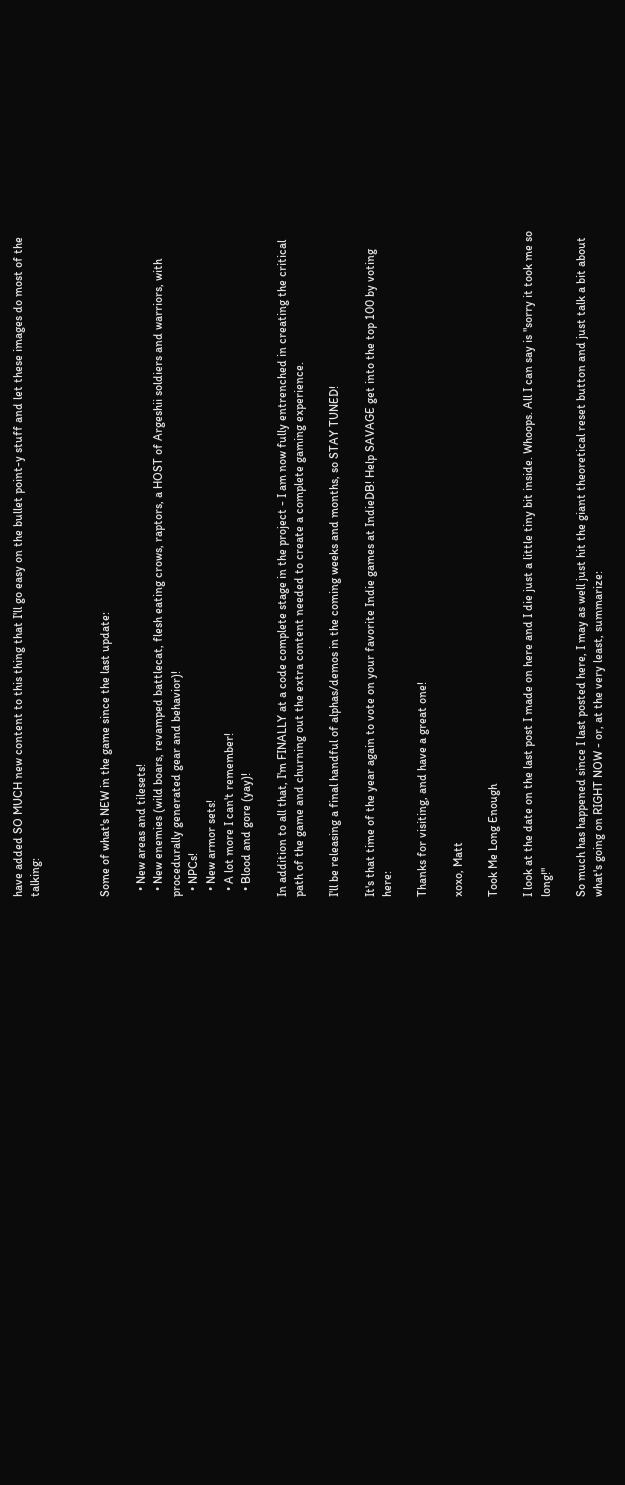have added SO MUCH new content to this thing that I'll go easy on the bullet point-y stuff and let these images do most of the talking:



Some of what's NEW in the game since the last update:

  • New areas and tilesets!
  • New enemies (wild boars, revamped battlecat, flesh eating crows, raptors, a HOST of Argeshii soldiers and warriors, with procedurally generated gear and behavior)!
  • NPCs!
  • New armor sets!
  • A lot more I can't remember!
  • Blood and gore (yay)!

In addition to all that, I'm FINALLY at a code complete stage in the project - I am now fully entrenched in creating the critical path of the game and churning out the extra content needed to create a complete gaming experience.

I'll be releasing a final handful of alphas/demos in the coming weeks and months, so STAY TUNED!

It's that time of the year again to vote on your favorite Indie games at IndieDB! Help SAVAGE get into the top 100 by voting here:

Thanks for visiting, and have a great one!

xoxo, Matt

Took Me Long Enough

I look at the date on the last post I made on here and I die just a little tiny bit inside. Whoops. All I can say is "sorry it took me so long!"

So much has happened since I last posted here, I may as well just hit the giant theoretical reset button and just talk a bit about what's going on RIGHT NOW - or, at the very least, summarize: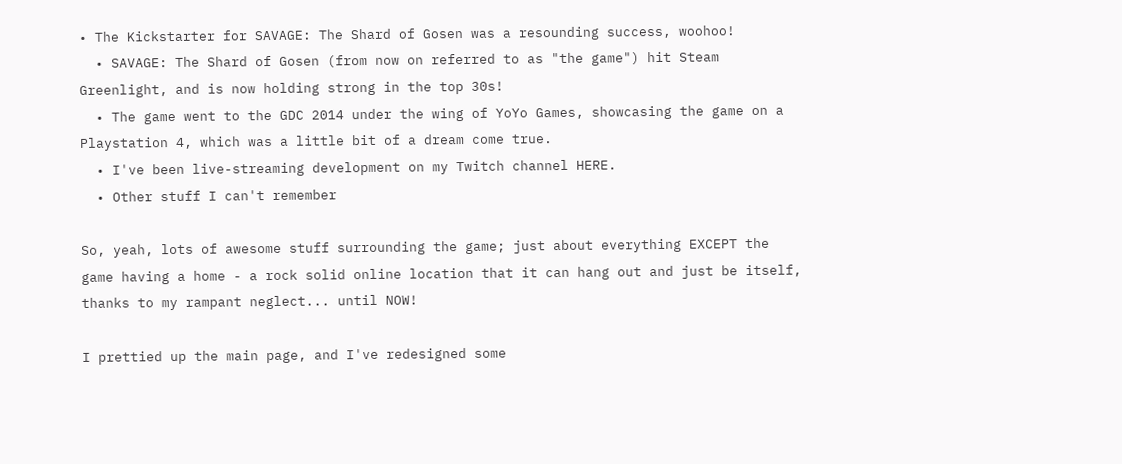• The Kickstarter for SAVAGE: The Shard of Gosen was a resounding success, woohoo!
  • SAVAGE: The Shard of Gosen (from now on referred to as "the game") hit Steam Greenlight, and is now holding strong in the top 30s!
  • The game went to the GDC 2014 under the wing of YoYo Games, showcasing the game on a Playstation 4, which was a little bit of a dream come true.
  • I've been live-streaming development on my Twitch channel HERE.
  • Other stuff I can't remember

So, yeah, lots of awesome stuff surrounding the game; just about everything EXCEPT the game having a home - a rock solid online location that it can hang out and just be itself, thanks to my rampant neglect... until NOW!

I prettied up the main page, and I've redesigned some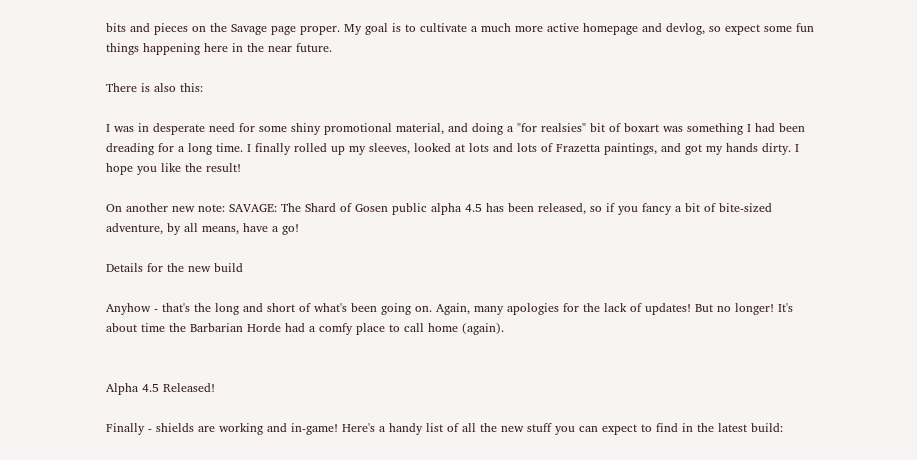bits and pieces on the Savage page proper. My goal is to cultivate a much more active homepage and devlog, so expect some fun things happening here in the near future.

There is also this:

I was in desperate need for some shiny promotional material, and doing a "for realsies" bit of boxart was something I had been dreading for a long time. I finally rolled up my sleeves, looked at lots and lots of Frazetta paintings, and got my hands dirty. I hope you like the result!

On another new note: SAVAGE: The Shard of Gosen public alpha 4.5 has been released, so if you fancy a bit of bite-sized adventure, by all means, have a go!

Details for the new build

Anyhow - that's the long and short of what's been going on. Again, many apologies for the lack of updates! But no longer! It's about time the Barbarian Horde had a comfy place to call home (again).


Alpha 4.5 Released!

Finally - shields are working and in-game! Here's a handy list of all the new stuff you can expect to find in the latest build: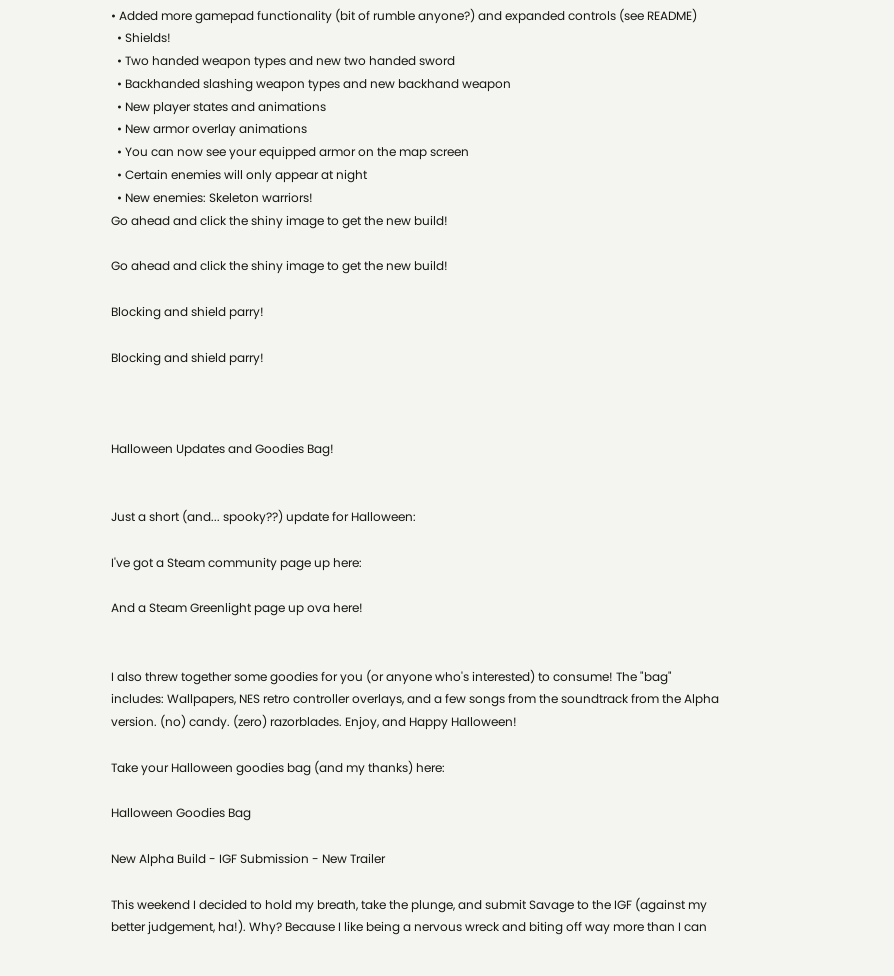• Added more gamepad functionality (bit of rumble anyone?) and expanded controls (see README)
  • Shields!
  • Two handed weapon types and new two handed sword
  • Backhanded slashing weapon types and new backhand weapon
  • New player states and animations
  • New armor overlay animations
  • You can now see your equipped armor on the map screen
  • Certain enemies will only appear at night
  • New enemies: Skeleton warriors!
Go ahead and click the shiny image to get the new build!

Go ahead and click the shiny image to get the new build!

Blocking and shield parry!

Blocking and shield parry!



Halloween Updates and Goodies Bag!


Just a short (and... spooky??) update for Halloween:

I've got a Steam community page up here:

And a Steam Greenlight page up ova here!


I also threw together some goodies for you (or anyone who's interested) to consume! The "bag" includes: Wallpapers, NES retro controller overlays, and a few songs from the soundtrack from the Alpha version. (no) candy. (zero) razorblades. Enjoy, and Happy Halloween!

Take your Halloween goodies bag (and my thanks) here:

Halloween Goodies Bag

New Alpha Build - IGF Submission - New Trailer

This weekend I decided to hold my breath, take the plunge, and submit Savage to the IGF (against my better judgement, ha!). Why? Because I like being a nervous wreck and biting off way more than I can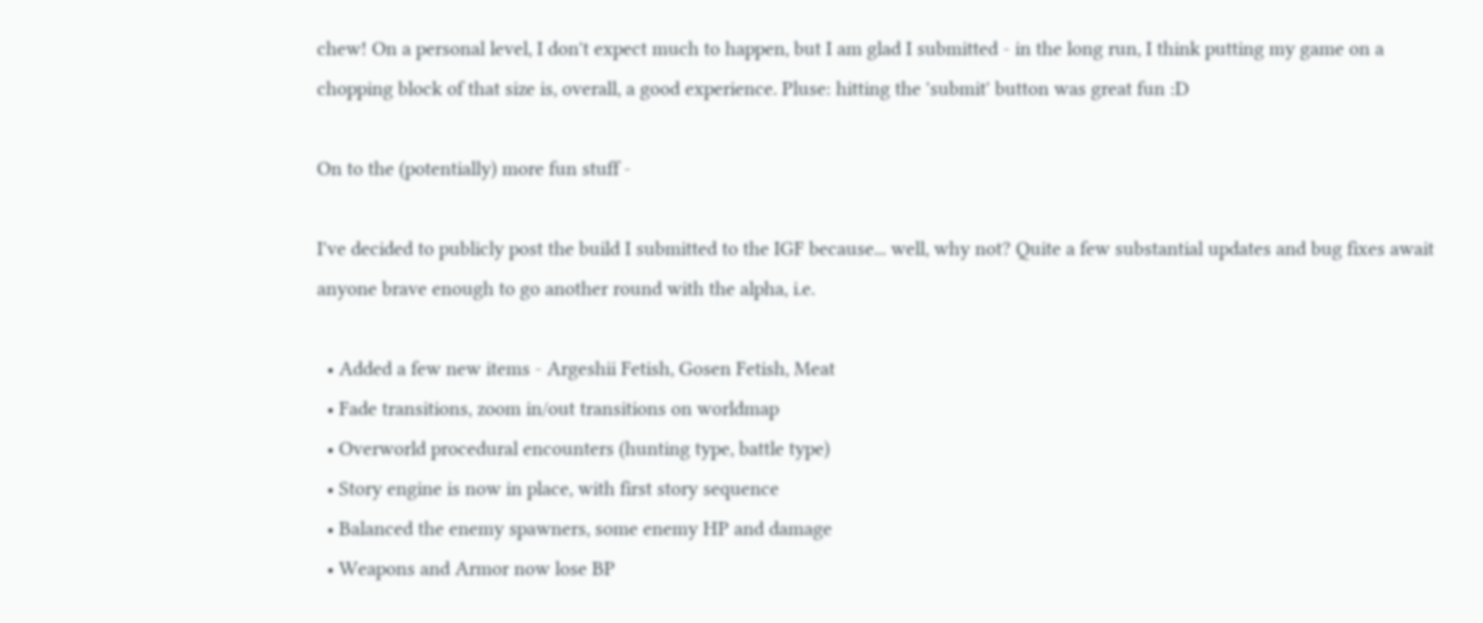chew! On a personal level, I don't expect much to happen, but I am glad I submitted - in the long run, I think putting my game on a chopping block of that size is, overall, a good experience. Pluse: hitting the 'submit' button was great fun :D

On to the (potentially) more fun stuff -

I've decided to publicly post the build I submitted to the IGF because... well, why not? Quite a few substantial updates and bug fixes await anyone brave enough to go another round with the alpha, i.e.

  • Added a few new items - Argeshii Fetish, Gosen Fetish, Meat
  • Fade transitions, zoom in/out transitions on worldmap
  • Overworld procedural encounters (hunting type, battle type)
  • Story engine is now in place, with first story sequence
  • Balanced the enemy spawners, some enemy HP and damage
  • Weapons and Armor now lose BP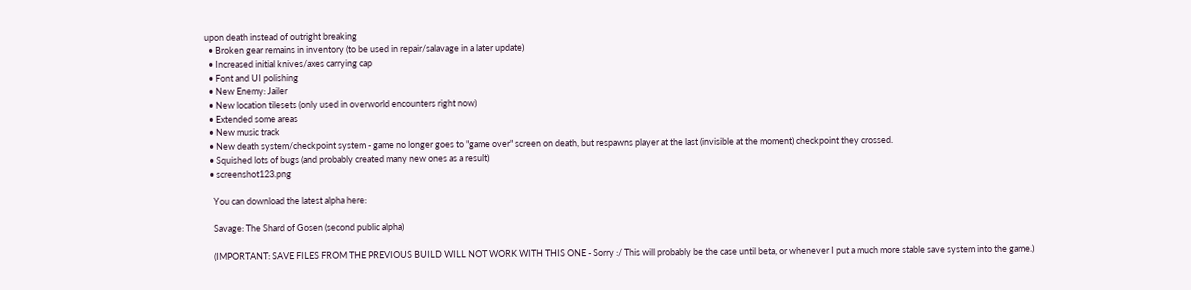upon death instead of outright breaking
  • Broken gear remains in inventory (to be used in repair/salavage in a later update)
  • Increased initial knives/axes carrying cap
  • Font and UI polishing
  • New Enemy: Jailer
  • New location tilesets (only used in overworld encounters right now)
  • Extended some areas
  • New music track
  • New death system/checkpoint system - game no longer goes to "game over" screen on death, but respawns player at the last (invisible at the moment) checkpoint they crossed.
  • Squished lots of bugs (and probably created many new ones as a result)
  • screenshot123.png

    You can download the latest alpha here:

    Savage: The Shard of Gosen (second public alpha)

    (IMPORTANT: SAVE FILES FROM THE PREVIOUS BUILD WILL NOT WORK WITH THIS ONE - Sorry :/ This will probably be the case until beta, or whenever I put a much more stable save system into the game.)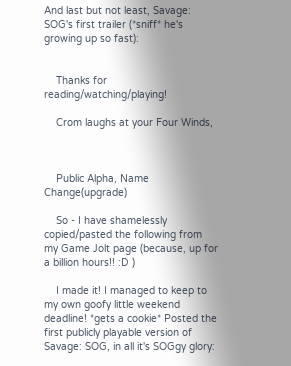And last but not least, Savage: SOG's first trailer (*sniff* he's growing up so fast):


    Thanks for reading/watching/playing!

    Crom laughs at your Four Winds,



    Public Alpha, Name Change(upgrade)

    So - I have shamelessly copied/pasted the following from my Game Jolt page (because, up for a billion hours!! :D )

    I made it! I managed to keep to my own goofy little weekend deadline! *gets a cookie* Posted the first publicly playable version of Savage: SOG, in all it's SOGgy glory: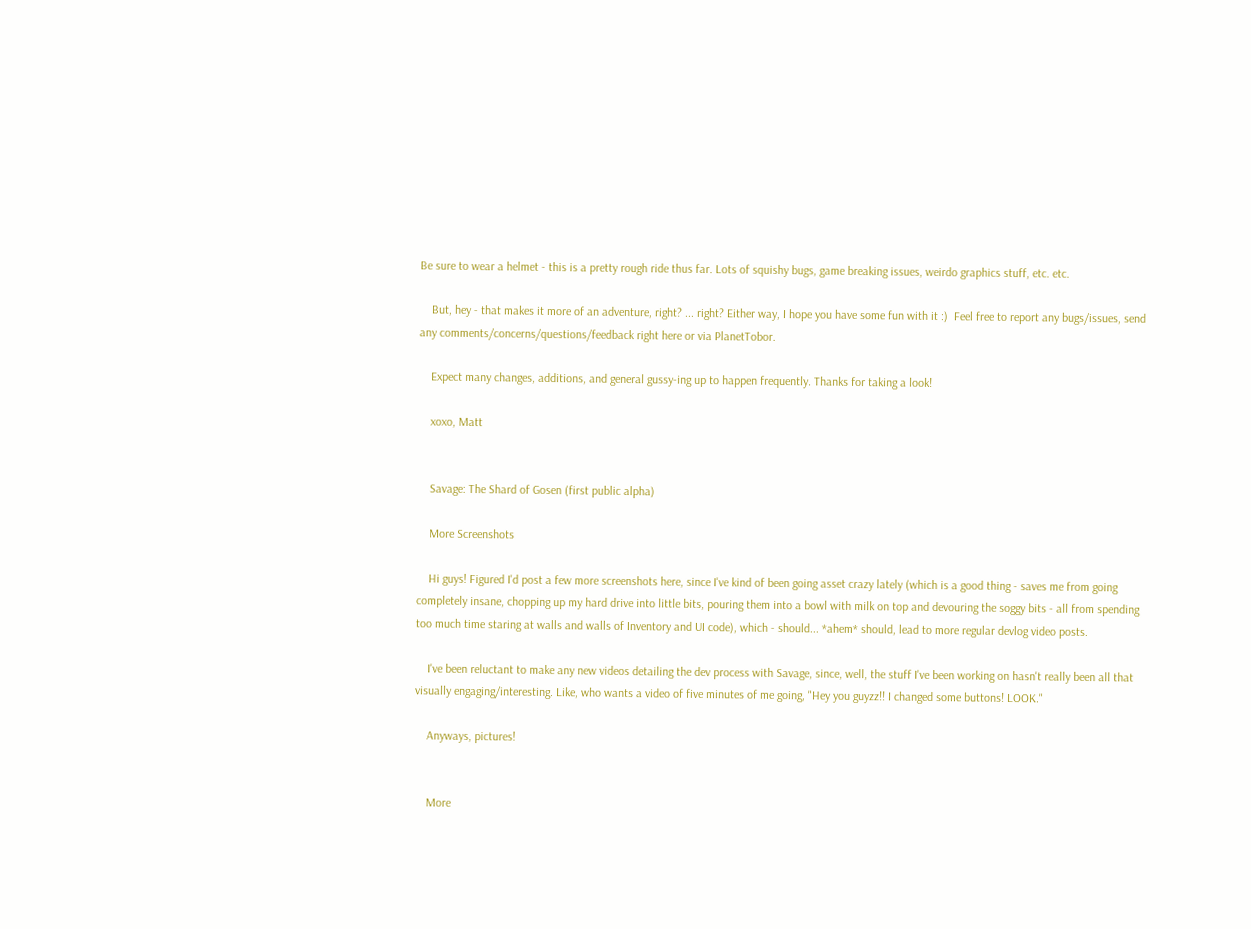Be sure to wear a helmet - this is a pretty rough ride thus far. Lots of squishy bugs, game breaking issues, weirdo graphics stuff, etc. etc.

    But, hey - that makes it more of an adventure, right? ... right? Either way, I hope you have some fun with it :)  Feel free to report any bugs/issues, send any comments/concerns/questions/feedback right here or via PlanetTobor.

    Expect many changes, additions, and general gussy-ing up to happen frequently. Thanks for taking a look!

    xoxo, Matt


    Savage: The Shard of Gosen (first public alpha)

    More Screenshots

    Hi guys! Figured I'd post a few more screenshots here, since I've kind of been going asset crazy lately (which is a good thing - saves me from going completely insane, chopping up my hard drive into little bits, pouring them into a bowl with milk on top and devouring the soggy bits - all from spending too much time staring at walls and walls of Inventory and UI code), which - should... *ahem* should, lead to more regular devlog video posts.

    I've been reluctant to make any new videos detailing the dev process with Savage, since, well, the stuff I've been working on hasn't really been all that visually engaging/interesting. Like, who wants a video of five minutes of me going, "Hey you guyzz!! I changed some buttons! LOOK."

    Anyways, pictures!


    More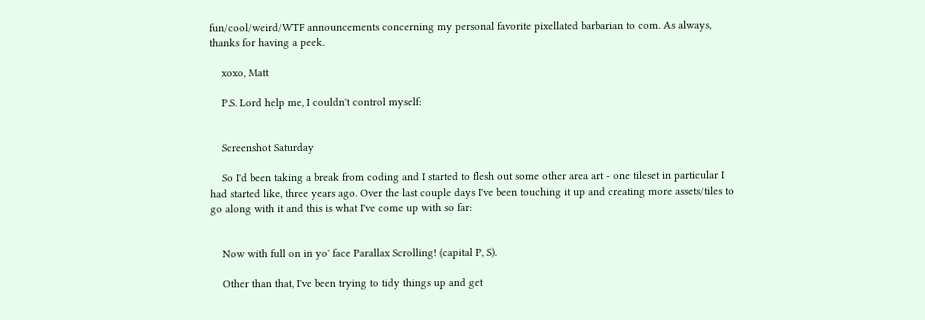fun/cool/weird/WTF announcements concerning my personal favorite pixellated barbarian to com. As always, thanks for having a peek.

    xoxo, Matt

    P.S. Lord help me, I couldn't control myself:


    Screenshot Saturday

    So I'd been taking a break from coding and I started to flesh out some other area art - one tileset in particular I had started like, three years ago. Over the last couple days I've been touching it up and creating more assets/tiles to go along with it and this is what I've come up with so far:


    Now with full on in yo' face Parallax Scrolling! (capital P, S).

    Other than that, I've been trying to tidy things up and get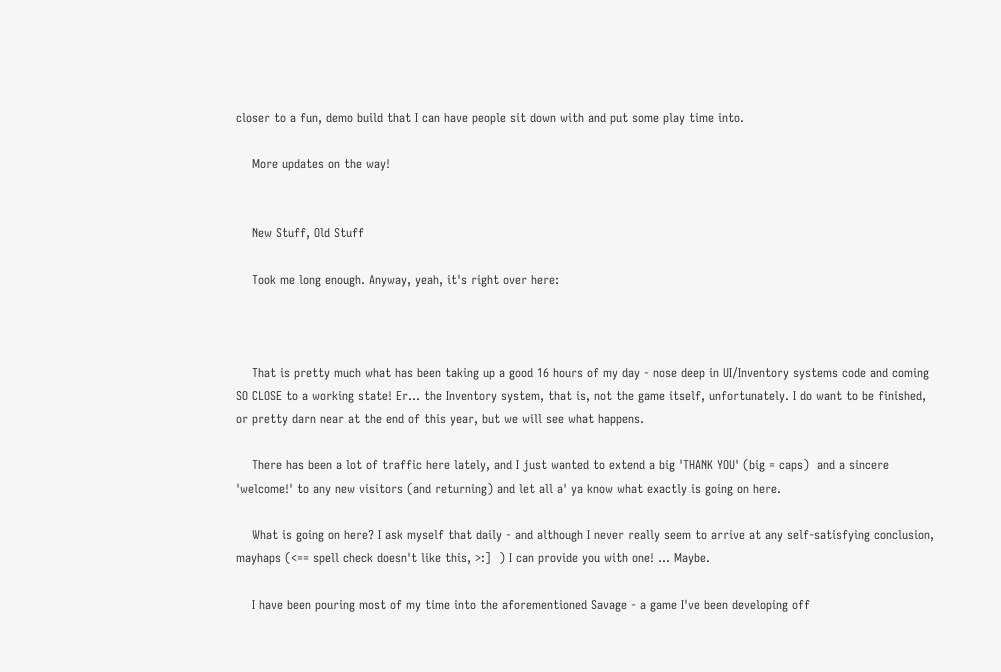closer to a fun, demo build that I can have people sit down with and put some play time into.

    More updates on the way!


    New Stuff, Old Stuff

    Took me long enough. Anyway, yeah, it's right over here:



    That is pretty much what has been taking up a good 16 hours of my day - nose deep in UI/Inventory systems code and coming SO CLOSE to a working state! Er... the Inventory system, that is, not the game itself, unfortunately. I do want to be finished, or pretty darn near at the end of this year, but we will see what happens.

    There has been a lot of traffic here lately, and I just wanted to extend a big 'THANK YOU' (big = caps)  and a sincere 'welcome!' to any new visitors (and returning) and let all a' ya know what exactly is going on here.

    What is going on here? I ask myself that daily - and although I never really seem to arrive at any self-satisfying conclusion, mayhaps (<== spell check doesn't like this, >:]  ) I can provide you with one! ... Maybe.

    I have been pouring most of my time into the aforementioned Savage - a game I've been developing off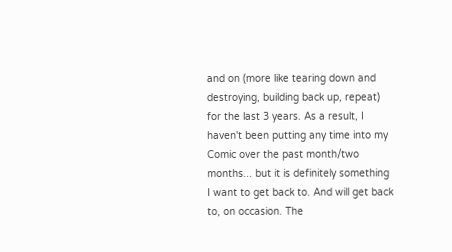and on (more like tearing down and destroying, building back up, repeat) for the last 3 years. As a result, I haven't been putting any time into my Comic over the past month/two months... but it is definitely something I want to get back to. And will get back to, on occasion. The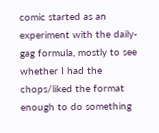comic started as an experiment with the daily-gag formula, mostly to see whether I had the chops/liked the format enough to do something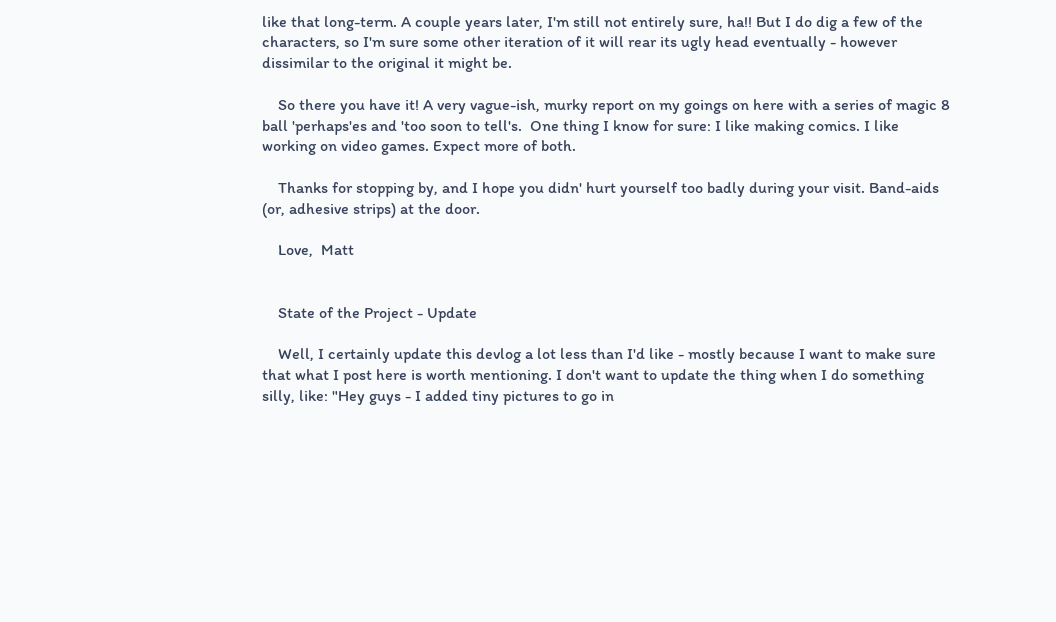like that long-term. A couple years later, I'm still not entirely sure, ha!! But I do dig a few of the characters, so I'm sure some other iteration of it will rear its ugly head eventually - however dissimilar to the original it might be.

    So there you have it! A very vague-ish, murky report on my goings on here with a series of magic 8 ball 'perhaps'es and 'too soon to tell's.  One thing I know for sure: I like making comics. I like working on video games. Expect more of both.

    Thanks for stopping by, and I hope you didn' hurt yourself too badly during your visit. Band-aids (or, adhesive strips) at the door.

    Love,  Matt


    State of the Project - Update

    Well, I certainly update this devlog a lot less than I'd like - mostly because I want to make sure that what I post here is worth mentioning. I don't want to update the thing when I do something silly, like: "Hey guys - I added tiny pictures to go in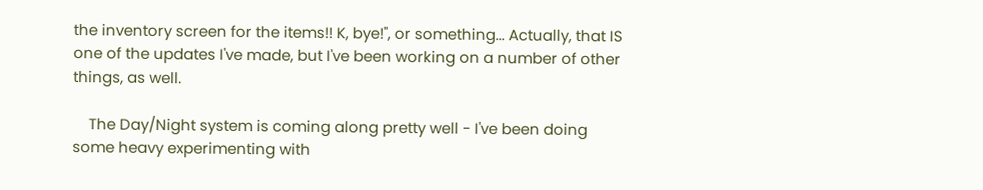the inventory screen for the items!! K, bye!", or something... Actually, that IS one of the updates I've made, but I've been working on a number of other things, as well.

    The Day/Night system is coming along pretty well - I've been doing some heavy experimenting with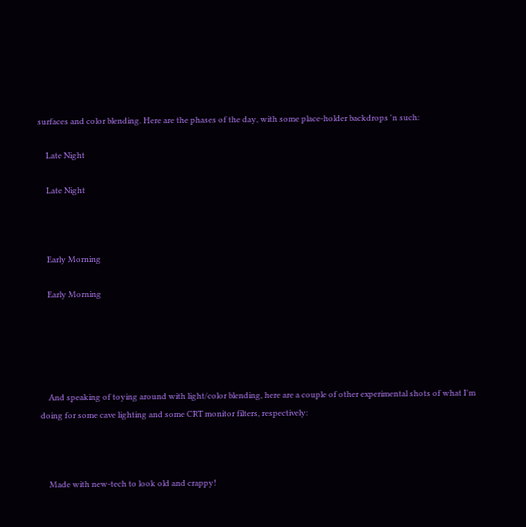surfaces and color blending. Here are the phases of the day, with some place-holder backdrops 'n such:

    Late Night

    Late Night



    Early Morning

    Early Morning





    And speaking of toying around with light/color blending, here are a couple of other experimental shots of what I'm doing for some cave lighting and some CRT monitor filters, respectively:



    Made with new-tech to look old and crappy!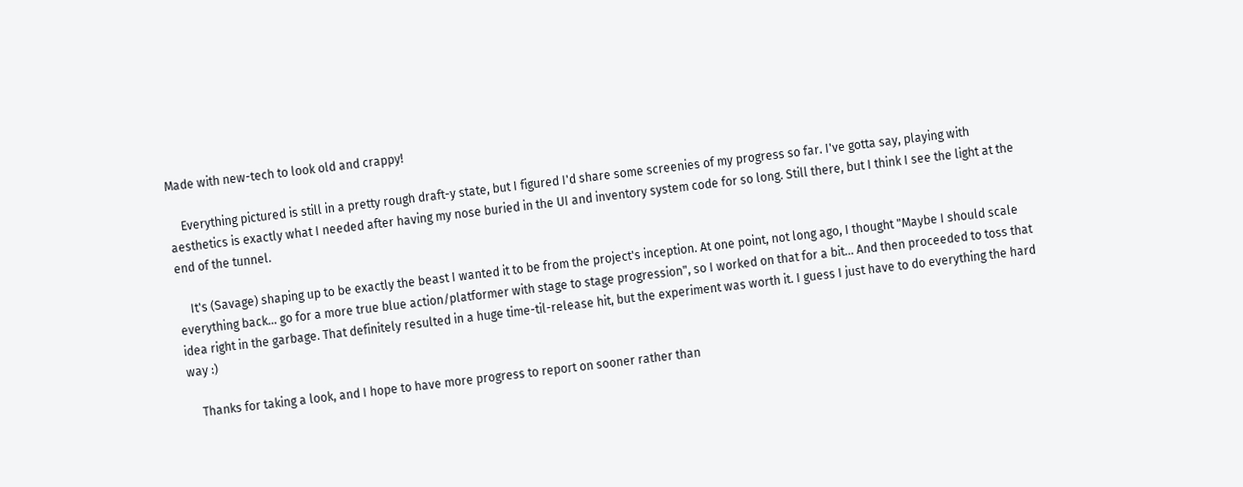Made with new-tech to look old and crappy!

    Everything pictured is still in a pretty rough draft-y state, but I figured I'd share some screenies of my progress so far. I've gotta say, playing with aesthetics is exactly what I needed after having my nose buried in the UI and inventory system code for so long. Still there, but I think I see the light at the end of the tunnel.

    It's (Savage) shaping up to be exactly the beast I wanted it to be from the project's inception. At one point, not long ago, I thought "Maybe I should scale everything back... go for a more true blue action/platformer with stage to stage progression", so I worked on that for a bit... And then proceeded to toss that idea right in the garbage. That definitely resulted in a huge time-til-release hit, but the experiment was worth it. I guess I just have to do everything the hard way :)

    Thanks for taking a look, and I hope to have more progress to report on sooner rather than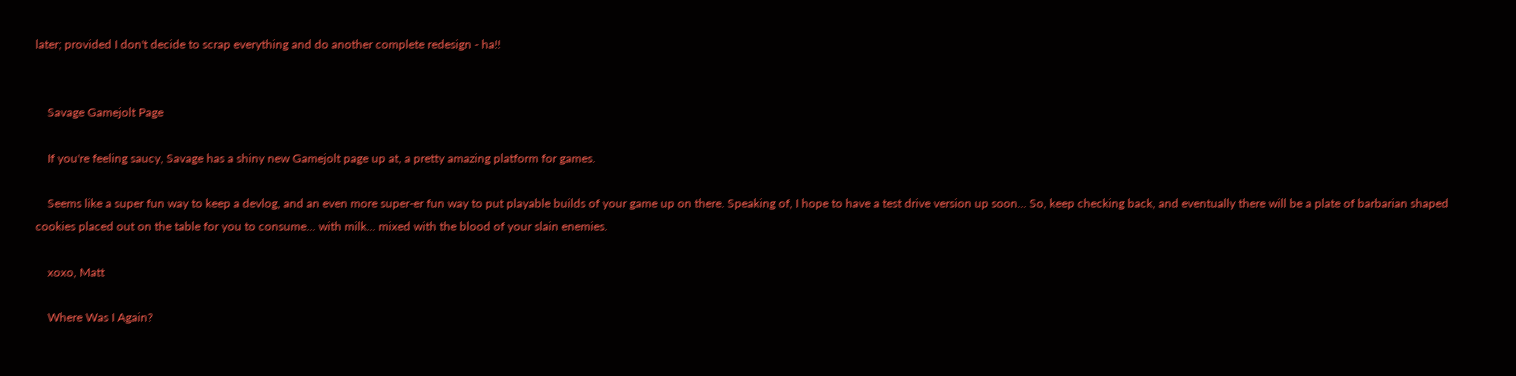later; provided I don't decide to scrap everything and do another complete redesign - ha!!


    Savage Gamejolt Page

    If you're feeling saucy, Savage has a shiny new Gamejolt page up at, a pretty amazing platform for games.

    Seems like a super fun way to keep a devlog, and an even more super-er fun way to put playable builds of your game up on there. Speaking of, I hope to have a test drive version up soon... So, keep checking back, and eventually there will be a plate of barbarian shaped cookies placed out on the table for you to consume... with milk... mixed with the blood of your slain enemies.

    xoxo, Matt

    Where Was I Again?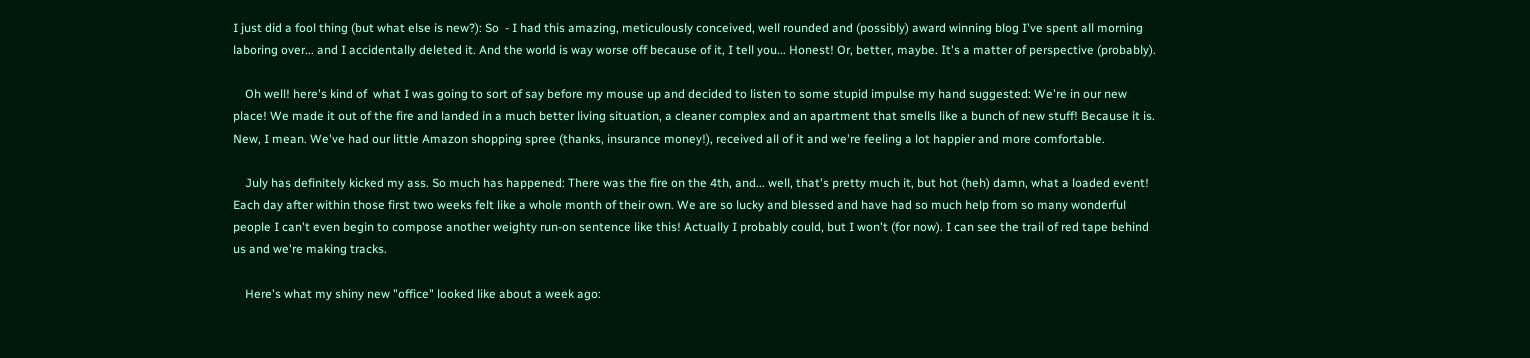I just did a fool thing (but what else is new?): So  - I had this amazing, meticulously conceived, well rounded and (possibly) award winning blog I've spent all morning laboring over... and I accidentally deleted it. And the world is way worse off because of it, I tell you... Honest! Or, better, maybe. It's a matter of perspective (probably).

    Oh well! here's kind of  what I was going to sort of say before my mouse up and decided to listen to some stupid impulse my hand suggested: We're in our new place! We made it out of the fire and landed in a much better living situation, a cleaner complex and an apartment that smells like a bunch of new stuff! Because it is. New, I mean. We've had our little Amazon shopping spree (thanks, insurance money!), received all of it and we're feeling a lot happier and more comfortable.

    July has definitely kicked my ass. So much has happened: There was the fire on the 4th, and... well, that's pretty much it, but hot (heh) damn, what a loaded event! Each day after within those first two weeks felt like a whole month of their own. We are so lucky and blessed and have had so much help from so many wonderful people I can't even begin to compose another weighty run-on sentence like this! Actually I probably could, but I won't (for now). I can see the trail of red tape behind us and we're making tracks.

    Here's what my shiny new "office" looked like about a week ago: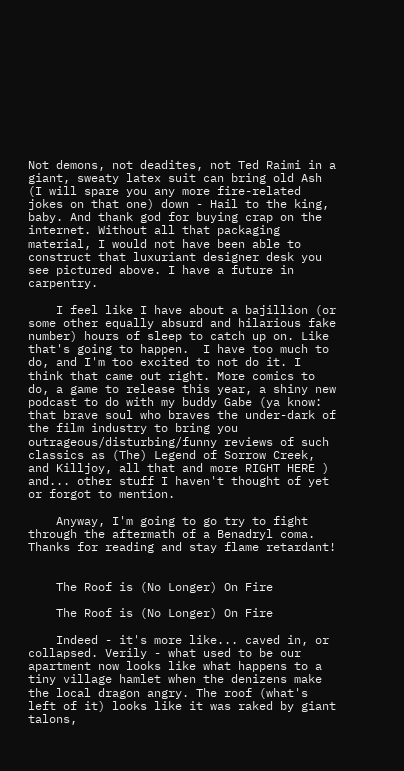Not demons, not deadites, not Ted Raimi in a giant, sweaty latex suit can bring old Ash (I will spare you any more fire-related jokes on that one) down - Hail to the king, baby. And thank god for buying crap on the internet. Without all that packaging material, I would not have been able to construct that luxuriant designer desk you see pictured above. I have a future in carpentry.

    I feel like I have about a bajillion (or some other equally absurd and hilarious fake number) hours of sleep to catch up on. Like that's going to happen.  I have too much to do, and I'm too excited to not do it. I think that came out right. More comics to do, a game to release this year, a shiny new podcast to do with my buddy Gabe (ya know:  that brave soul who braves the under-dark of the film industry to bring you outrageous/disturbing/funny reviews of such classics as (The) Legend of Sorrow Creek, and Killjoy, all that and more RIGHT HERE ) and... other stuff I haven't thought of yet or forgot to mention.

    Anyway, I'm going to go try to fight through the aftermath of a Benadryl coma. Thanks for reading and stay flame retardant!


    The Roof is (No Longer) On Fire

    The Roof is (No Longer) On Fire

    Indeed - it's more like... caved in, or collapsed. Verily - what used to be our apartment now looks like what happens to a tiny village hamlet when the denizens make the local dragon angry. The roof (what's left of it) looks like it was raked by giant talons,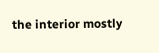the interior mostly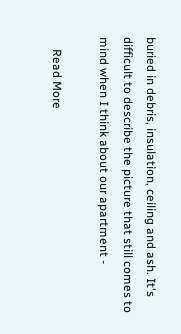buried in debris, insulation, ceiling and ash. It's difficult to describe the picture that still comes to mind when I think about our apartment -

    Read More